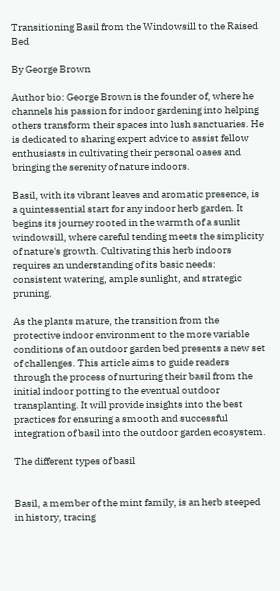Transitioning Basil from the Windowsill to the Raised Bed

By George Brown

Author bio: George Brown is the founder of, where he channels his passion for indoor gardening into helping others transform their spaces into lush sanctuaries. He is dedicated to sharing expert advice to assist fellow enthusiasts in cultivating their personal oases and bringing the serenity of nature indoors.

Basil, with its vibrant leaves and aromatic presence, is a quintessential start for any indoor herb garden. It begins its journey rooted in the warmth of a sunlit windowsill, where careful tending meets the simplicity of nature's growth. Cultivating this herb indoors requires an understanding of its basic needs: consistent watering, ample sunlight, and strategic pruning.

As the plants mature, the transition from the protective indoor environment to the more variable conditions of an outdoor garden bed presents a new set of challenges. This article aims to guide readers through the process of nurturing their basil from the initial indoor potting to the eventual outdoor transplanting. It will provide insights into the best practices for ensuring a smooth and successful integration of basil into the outdoor garden ecosystem.

The different types of basil


Basil, a member of the mint family, is an herb steeped in history, tracing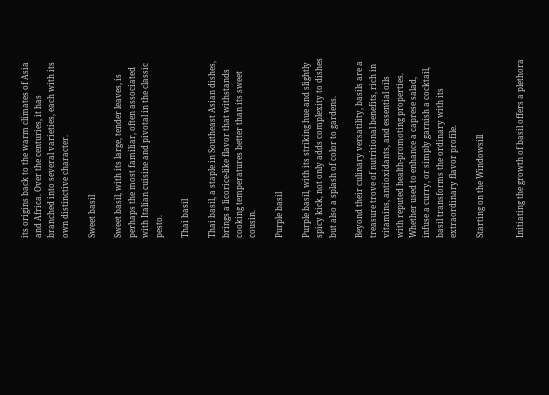its origins back to the warm climates of Asia and Africa. Over the centuries, it has branched into several varieties, each with its own distinctive character.

Sweet basil

Sweet basil, with its large, tender leaves, is perhaps the most familiar, often associated with Italian cuisine and pivotal in the classic pesto.

Thai basil

Thai basil, a staple in Southeast Asian dishes, brings a licorice-like flavor that withstands cooking temperatures better than its sweet cousin.

Purple basil

Purple basil, with its striking hue and slightly spicy kick, not only adds complexity to dishes but also a splash of color to gardens.

Beyond their culinary versatility, basils are a treasure trove of nutritional benefits, rich in vitamins, antioxidants, and essential oils with reputed health-promoting properties. Whether used to enhance a caprese salad, infuse a curry, or simply garnish a cocktail, basil transforms the ordinary with its extraordinary flavor profile.

Starting on the Windowsill


Initiating the growth of basil offers a plethora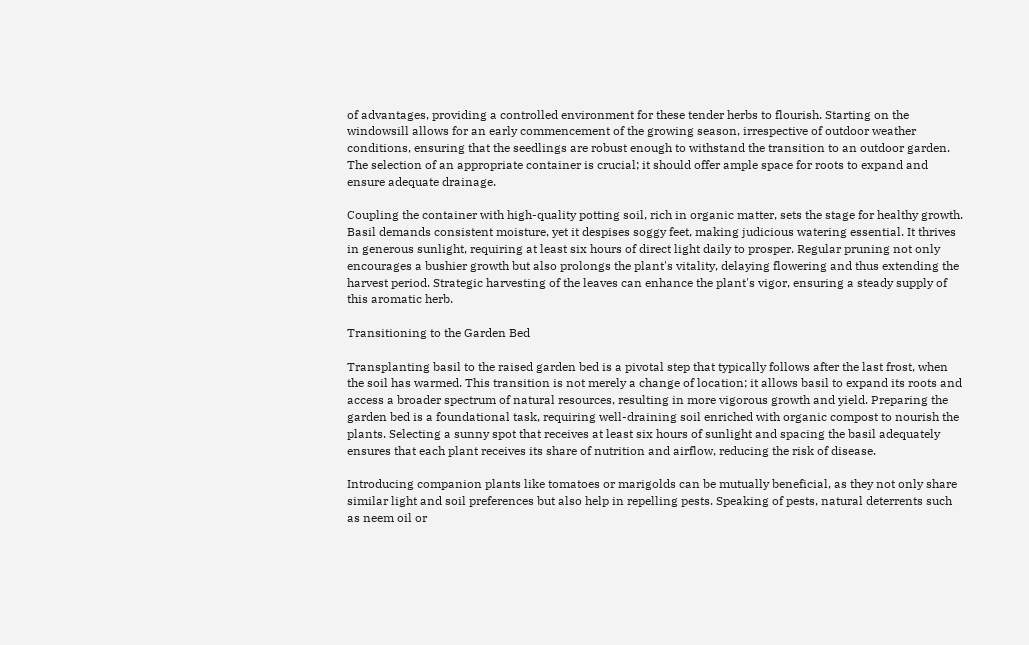of advantages, providing a controlled environment for these tender herbs to flourish. Starting on the windowsill allows for an early commencement of the growing season, irrespective of outdoor weather conditions, ensuring that the seedlings are robust enough to withstand the transition to an outdoor garden. The selection of an appropriate container is crucial; it should offer ample space for roots to expand and ensure adequate drainage.

Coupling the container with high-quality potting soil, rich in organic matter, sets the stage for healthy growth. Basil demands consistent moisture, yet it despises soggy feet, making judicious watering essential. It thrives in generous sunlight, requiring at least six hours of direct light daily to prosper. Regular pruning not only encourages a bushier growth but also prolongs the plant's vitality, delaying flowering and thus extending the harvest period. Strategic harvesting of the leaves can enhance the plant's vigor, ensuring a steady supply of this aromatic herb.

Transitioning to the Garden Bed

Transplanting basil to the raised garden bed is a pivotal step that typically follows after the last frost, when the soil has warmed. This transition is not merely a change of location; it allows basil to expand its roots and access a broader spectrum of natural resources, resulting in more vigorous growth and yield. Preparing the garden bed is a foundational task, requiring well-draining soil enriched with organic compost to nourish the plants. Selecting a sunny spot that receives at least six hours of sunlight and spacing the basil adequately ensures that each plant receives its share of nutrition and airflow, reducing the risk of disease.

Introducing companion plants like tomatoes or marigolds can be mutually beneficial, as they not only share similar light and soil preferences but also help in repelling pests. Speaking of pests, natural deterrents such as neem oil or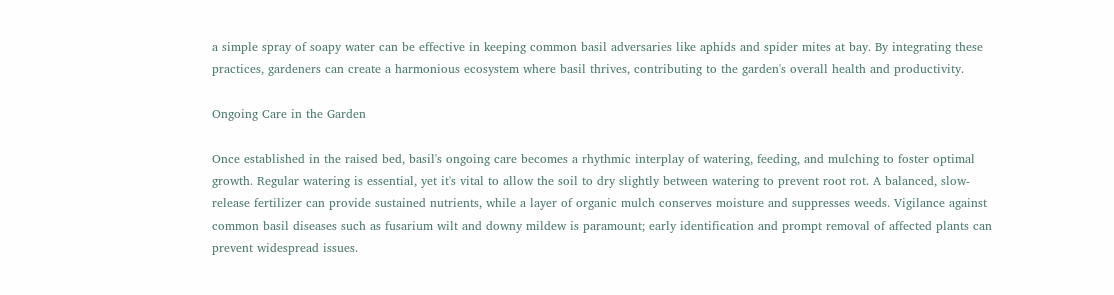a simple spray of soapy water can be effective in keeping common basil adversaries like aphids and spider mites at bay. By integrating these practices, gardeners can create a harmonious ecosystem where basil thrives, contributing to the garden's overall health and productivity.

Ongoing Care in the Garden

Once established in the raised bed, basil's ongoing care becomes a rhythmic interplay of watering, feeding, and mulching to foster optimal growth. Regular watering is essential, yet it's vital to allow the soil to dry slightly between watering to prevent root rot. A balanced, slow-release fertilizer can provide sustained nutrients, while a layer of organic mulch conserves moisture and suppresses weeds. Vigilance against common basil diseases such as fusarium wilt and downy mildew is paramount; early identification and prompt removal of affected plants can prevent widespread issues.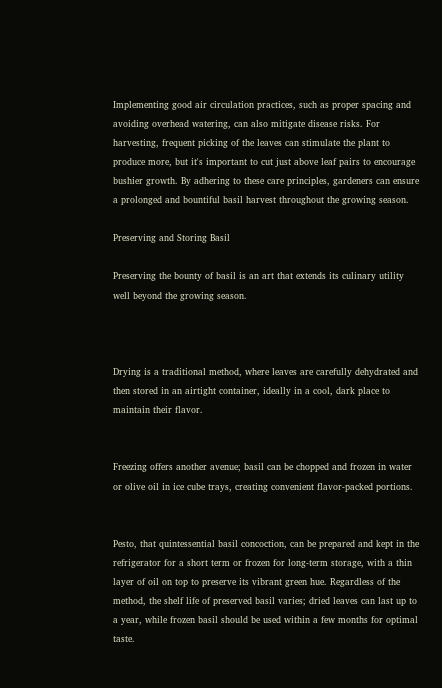Implementing good air circulation practices, such as proper spacing and avoiding overhead watering, can also mitigate disease risks. For harvesting, frequent picking of the leaves can stimulate the plant to produce more, but it's important to cut just above leaf pairs to encourage bushier growth. By adhering to these care principles, gardeners can ensure a prolonged and bountiful basil harvest throughout the growing season.

Preserving and Storing Basil

Preserving the bounty of basil is an art that extends its culinary utility well beyond the growing season.



Drying is a traditional method, where leaves are carefully dehydrated and then stored in an airtight container, ideally in a cool, dark place to maintain their flavor.


Freezing offers another avenue; basil can be chopped and frozen in water or olive oil in ice cube trays, creating convenient flavor-packed portions.


Pesto, that quintessential basil concoction, can be prepared and kept in the refrigerator for a short term or frozen for long-term storage, with a thin layer of oil on top to preserve its vibrant green hue. Regardless of the method, the shelf life of preserved basil varies; dried leaves can last up to a year, while frozen basil should be used within a few months for optimal taste.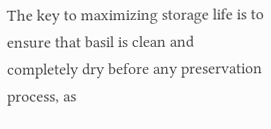The key to maximizing storage life is to ensure that basil is clean and completely dry before any preservation process, as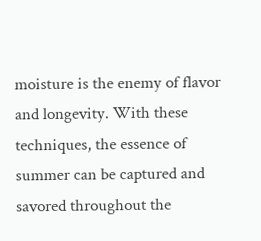moisture is the enemy of flavor and longevity. With these techniques, the essence of summer can be captured and savored throughout the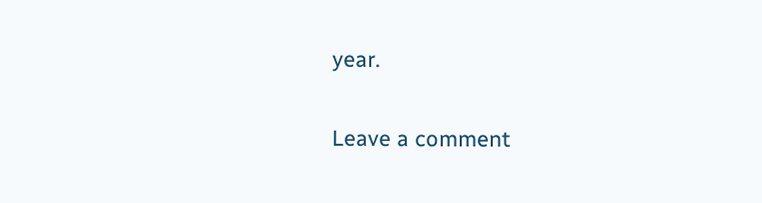year.

Leave a comment